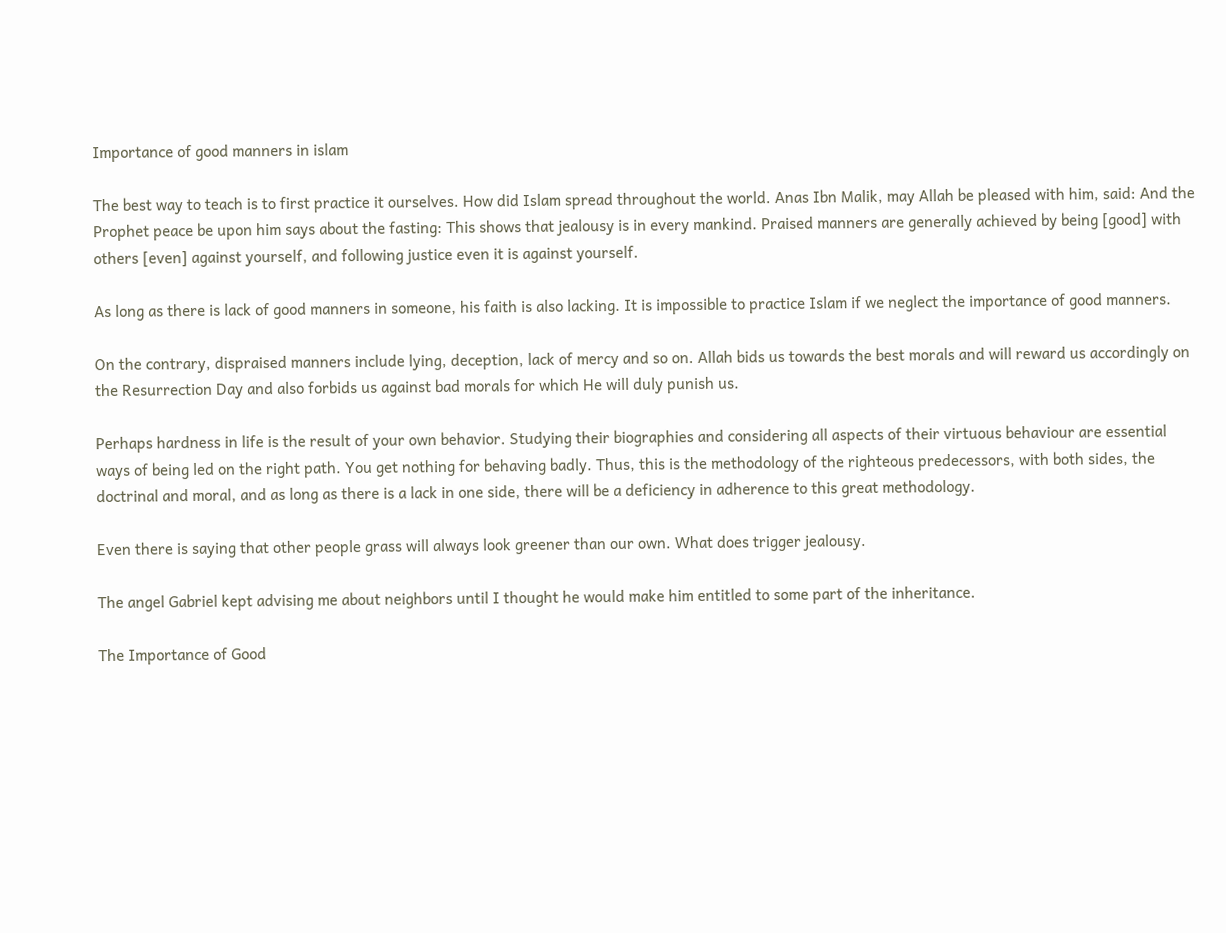Importance of good manners in islam

The best way to teach is to first practice it ourselves. How did Islam spread throughout the world. Anas Ibn Malik, may Allah be pleased with him, said: And the Prophet peace be upon him says about the fasting: This shows that jealousy is in every mankind. Praised manners are generally achieved by being [good] with others [even] against yourself, and following justice even it is against yourself.

As long as there is lack of good manners in someone, his faith is also lacking. It is impossible to practice Islam if we neglect the importance of good manners.

On the contrary, dispraised manners include lying, deception, lack of mercy and so on. Allah bids us towards the best morals and will reward us accordingly on the Resurrection Day and also forbids us against bad morals for which He will duly punish us.

Perhaps hardness in life is the result of your own behavior. Studying their biographies and considering all aspects of their virtuous behaviour are essential ways of being led on the right path. You get nothing for behaving badly. Thus, this is the methodology of the righteous predecessors, with both sides, the doctrinal and moral, and as long as there is a lack in one side, there will be a deficiency in adherence to this great methodology.

Even there is saying that other people grass will always look greener than our own. What does trigger jealousy.

The angel Gabriel kept advising me about neighbors until I thought he would make him entitled to some part of the inheritance.

The Importance of Good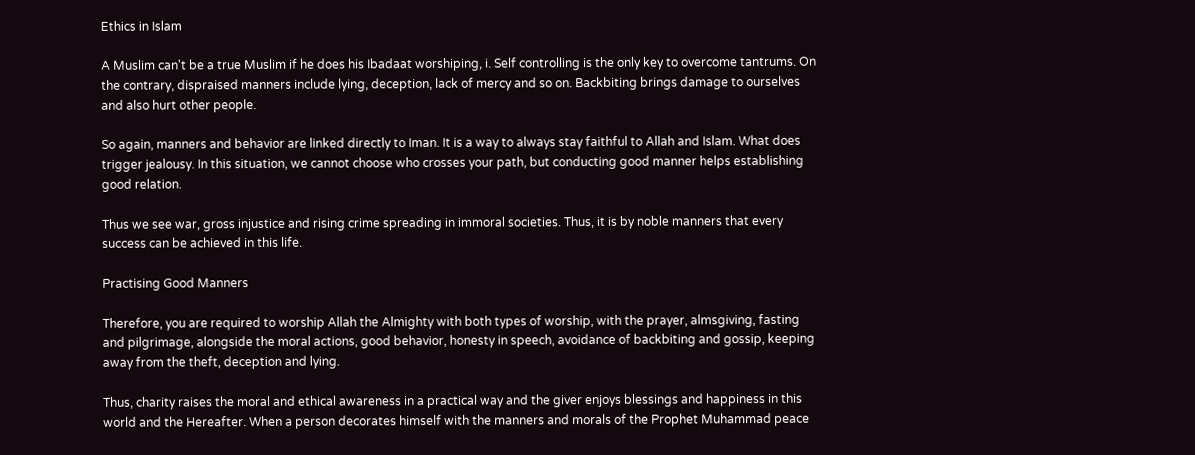Ethics in Islam

A Muslim can't be a true Muslim if he does his Ibadaat worshiping, i. Self controlling is the only key to overcome tantrums. On the contrary, dispraised manners include lying, deception, lack of mercy and so on. Backbiting brings damage to ourselves and also hurt other people.

So again, manners and behavior are linked directly to Iman. It is a way to always stay faithful to Allah and Islam. What does trigger jealousy. In this situation, we cannot choose who crosses your path, but conducting good manner helps establishing good relation.

Thus we see war, gross injustice and rising crime spreading in immoral societies. Thus, it is by noble manners that every success can be achieved in this life.

Practising Good Manners

Therefore, you are required to worship Allah the Almighty with both types of worship, with the prayer, almsgiving, fasting and pilgrimage, alongside the moral actions, good behavior, honesty in speech, avoidance of backbiting and gossip, keeping away from the theft, deception and lying.

Thus, charity raises the moral and ethical awareness in a practical way and the giver enjoys blessings and happiness in this world and the Hereafter. When a person decorates himself with the manners and morals of the Prophet Muhammad peace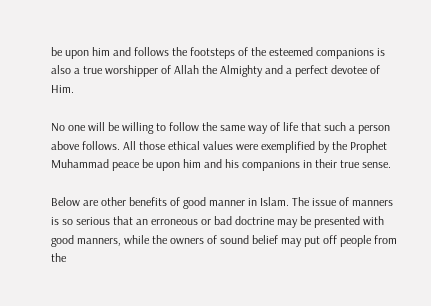be upon him and follows the footsteps of the esteemed companions is also a true worshipper of Allah the Almighty and a perfect devotee of Him.

No one will be willing to follow the same way of life that such a person above follows. All those ethical values were exemplified by the Prophet Muhammad peace be upon him and his companions in their true sense.

Below are other benefits of good manner in Islam. The issue of manners is so serious that an erroneous or bad doctrine may be presented with good manners, while the owners of sound belief may put off people from the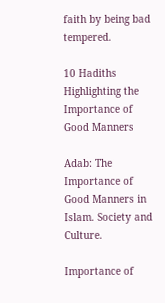faith by being bad tempered.

10 Hadiths Highlighting the Importance of Good Manners

Adab: The Importance of Good Manners in Islam. Society and Culture.

Importance of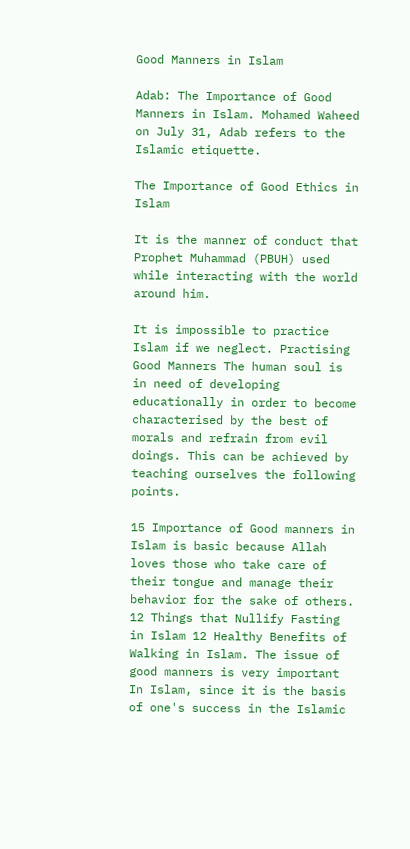Good Manners in Islam

Adab: The Importance of Good Manners in Islam. Mohamed Waheed on July 31, Adab refers to the Islamic etiquette.

The Importance of Good Ethics in Islam

It is the manner of conduct that Prophet Muhammad (PBUH) used while interacting with the world around him.

It is impossible to practice Islam if we neglect. Practising Good Manners The human soul is in need of developing educationally in order to become characterised by the best of morals and refrain from evil doings. This can be achieved by teaching ourselves the following points.

15 Importance of Good manners in Islam is basic because Allah loves those who take care of their tongue and manage their behavior for the sake of others. 12 Things that Nullify Fasting in Islam 12 Healthy Benefits of Walking in Islam. The issue of good manners is very important In Islam, since it is the basis of one's success in the Islamic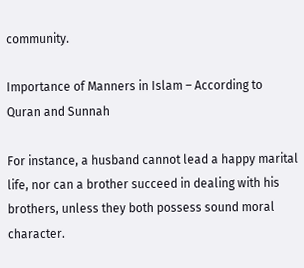community.

Importance of Manners in Islam – According to Quran and Sunnah

For instance, a husband cannot lead a happy marital life, nor can a brother succeed in dealing with his brothers, unless they both possess sound moral character.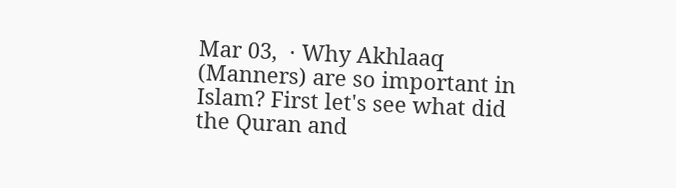Mar 03,  · Why Akhlaaq (Manners) are so important in Islam? First let's see what did the Quran and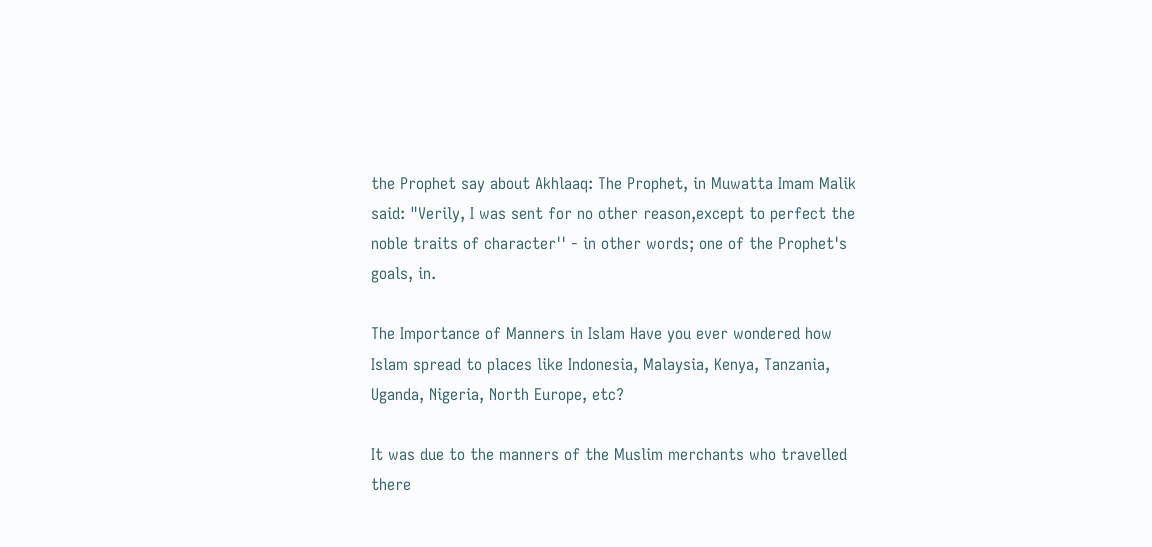the Prophet say about Akhlaaq: The Prophet, in Muwatta Imam Malik said: "Verily, I was sent for no other reason,except to perfect the noble traits of character'' - in other words; one of the Prophet's goals, in.

The Importance of Manners in Islam Have you ever wondered how Islam spread to places like Indonesia, Malaysia, Kenya, Tanzania, Uganda, Nigeria, North Europe, etc?

It was due to the manners of the Muslim merchants who travelled there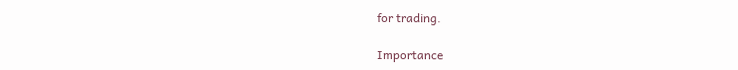for trading.

Importance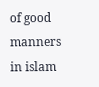of good manners in islam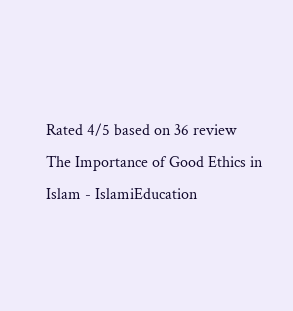Rated 4/5 based on 36 review
The Importance of Good Ethics in Islam - IslamiEducation